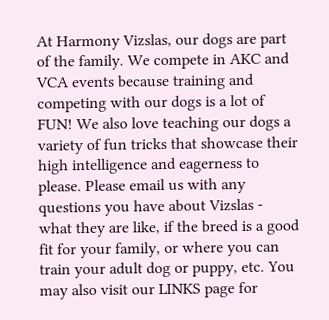At Harmony Vizslas, our dogs are part of the family. We compete in AKC and VCA events because training and competing with our dogs is a lot of FUN! We also love teaching our dogs a variety of fun tricks that showcase their high intelligence and eagerness to please. Please email us with any questions you have about Vizslas - what they are like, if the breed is a good fit for your family, or where you can train your adult dog or puppy, etc. You may also visit our LINKS page for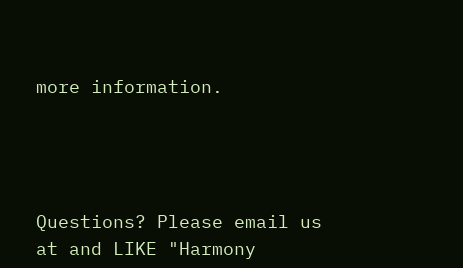more information.




Questions? Please email us at and LIKE "Harmony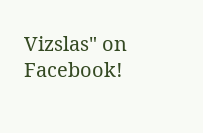Vizslas" on Facebook!